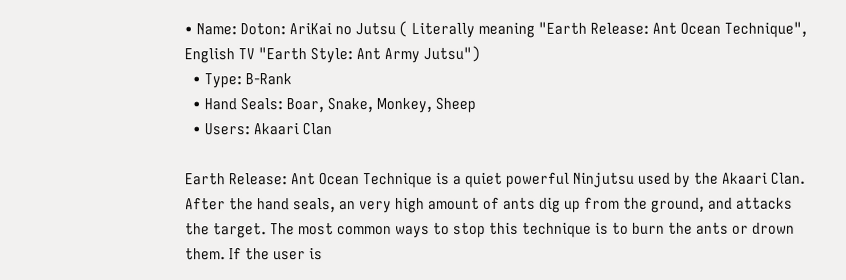• Name: Doton: AriKai no Jutsu ( Literally meaning "Earth Release: Ant Ocean Technique", English TV "Earth Style: Ant Army Jutsu")
  • Type: B-Rank
  • Hand Seals: Boar, Snake, Monkey, Sheep
  • Users: Akaari Clan

Earth Release: Ant Ocean Technique is a quiet powerful Ninjutsu used by the Akaari Clan. After the hand seals, an very high amount of ants dig up from the ground, and attacks the target. The most common ways to stop this technique is to burn the ants or drown them. If the user is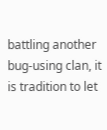battling another bug-using clan, it is tradition to let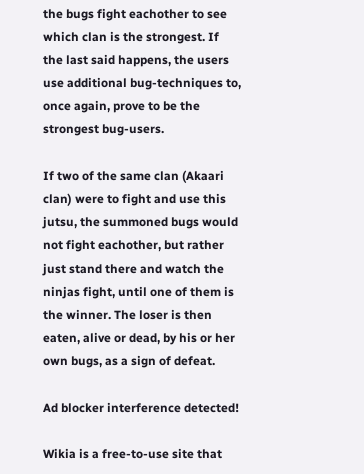the bugs fight eachother to see which clan is the strongest. If the last said happens, the users use additional bug-techniques to, once again, prove to be the strongest bug-users.

If two of the same clan (Akaari clan) were to fight and use this jutsu, the summoned bugs would not fight eachother, but rather just stand there and watch the ninjas fight, until one of them is the winner. The loser is then eaten, alive or dead, by his or her own bugs, as a sign of defeat.

Ad blocker interference detected!

Wikia is a free-to-use site that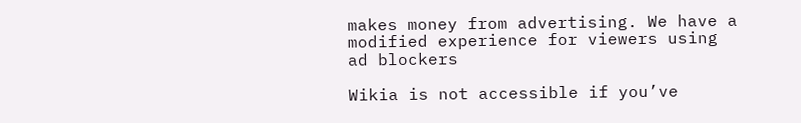makes money from advertising. We have a modified experience for viewers using ad blockers

Wikia is not accessible if you’ve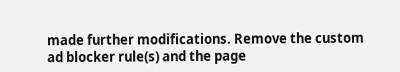made further modifications. Remove the custom ad blocker rule(s) and the page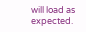will load as expected.